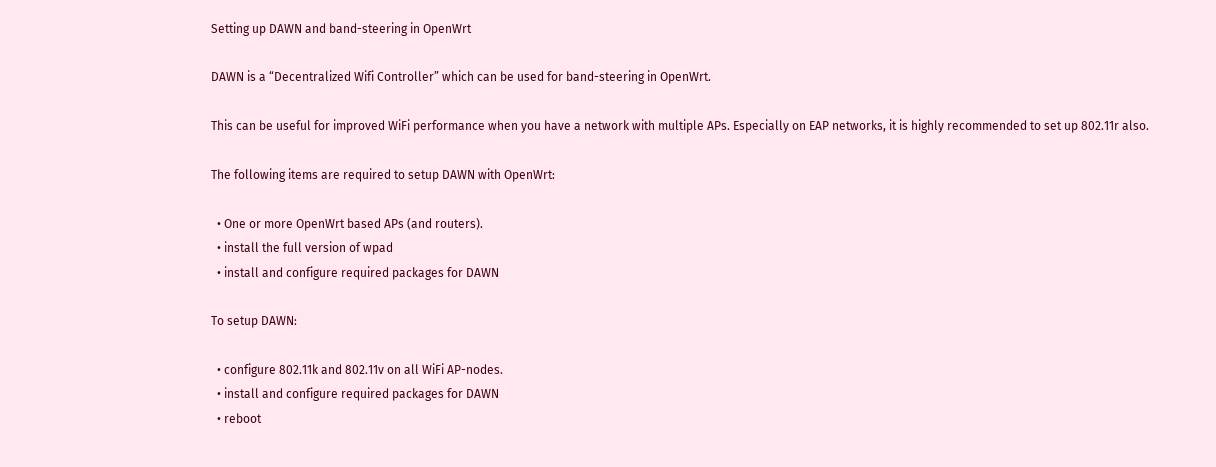Setting up DAWN and band-steering in OpenWrt

DAWN is a “Decentralized Wifi Controller” which can be used for band-steering in OpenWrt.

This can be useful for improved WiFi performance when you have a network with multiple APs. Especially on EAP networks, it is highly recommended to set up 802.11r also.

The following items are required to setup DAWN with OpenWrt:

  • One or more OpenWrt based APs (and routers).
  • install the full version of wpad
  • install and configure required packages for DAWN

To setup DAWN:

  • configure 802.11k and 802.11v on all WiFi AP-nodes.
  • install and configure required packages for DAWN
  • reboot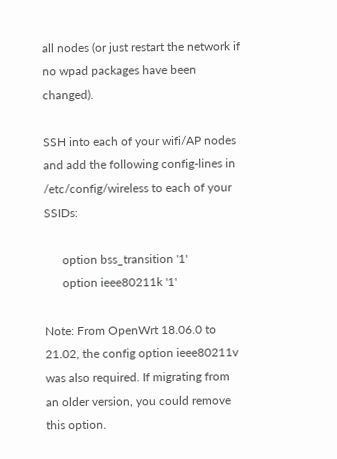all nodes (or just restart the network if no wpad packages have been changed).

SSH into each of your wifi/AP nodes and add the following config-lines in /etc/config/wireless to each of your SSIDs:

      option bss_transition '1'
      option ieee80211k '1'

Note: From OpenWrt 18.06.0 to 21.02, the config option ieee80211v was also required. If migrating from an older version, you could remove this option.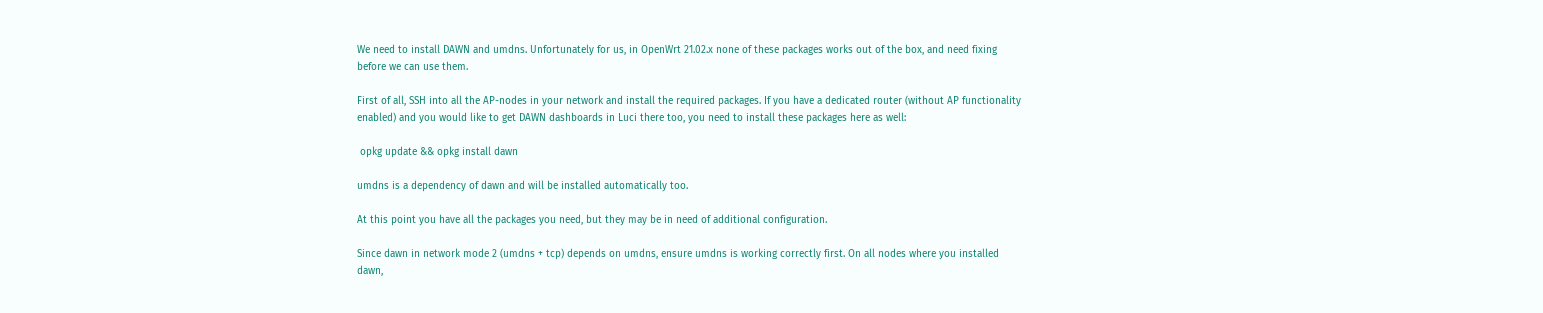We need to install DAWN and umdns. Unfortunately for us, in OpenWrt 21.02.x none of these packages works out of the box, and need fixing before we can use them.

First of all, SSH into all the AP-nodes in your network and install the required packages. If you have a dedicated router (without AP functionality enabled) and you would like to get DAWN dashboards in Luci there too, you need to install these packages here as well:

 opkg update && opkg install dawn

umdns is a dependency of dawn and will be installed automatically too.

At this point you have all the packages you need, but they may be in need of additional configuration.

Since dawn in network mode 2 (umdns + tcp) depends on umdns, ensure umdns is working correctly first. On all nodes where you installed dawn,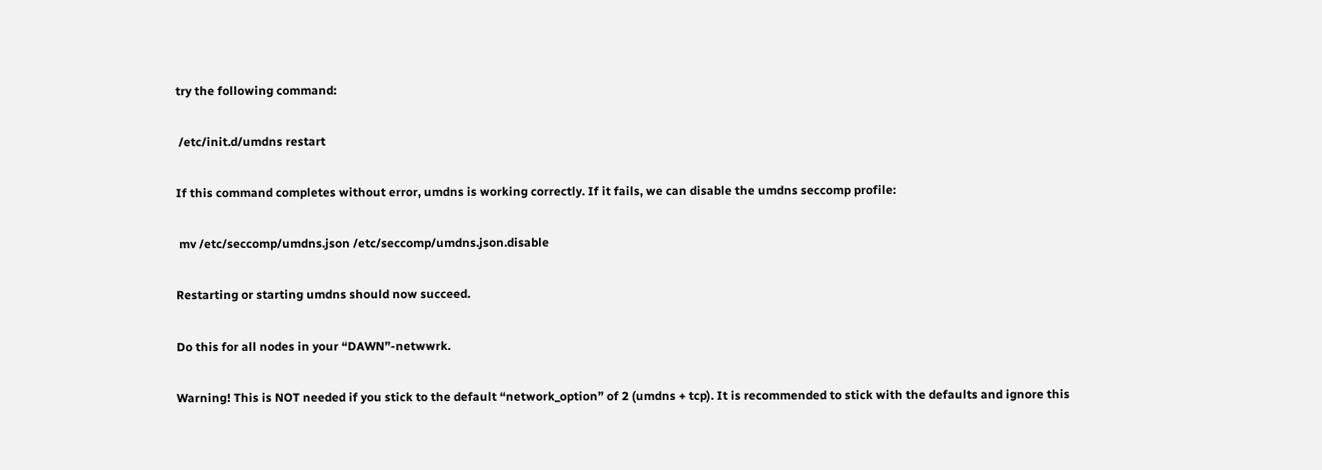try the following command:

 /etc/init.d/umdns restart

If this command completes without error, umdns is working correctly. If it fails, we can disable the umdns seccomp profile:

 mv /etc/seccomp/umdns.json /etc/seccomp/umdns.json.disable

Restarting or starting umdns should now succeed.

Do this for all nodes in your “DAWN”-netwwrk.

Warning! This is NOT needed if you stick to the default “network_option” of 2 (umdns + tcp). It is recommended to stick with the defaults and ignore this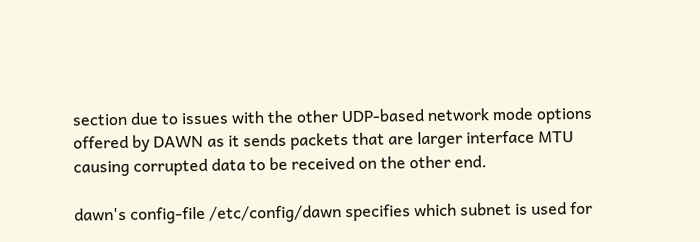section due to issues with the other UDP-based network mode options offered by DAWN as it sends packets that are larger interface MTU causing corrupted data to be received on the other end.

dawn's config-file /etc/config/dawn specifies which subnet is used for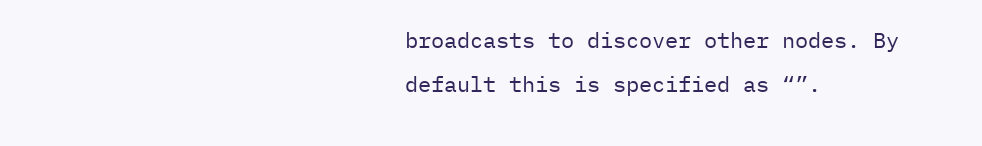broadcasts to discover other nodes. By default this is specified as “”.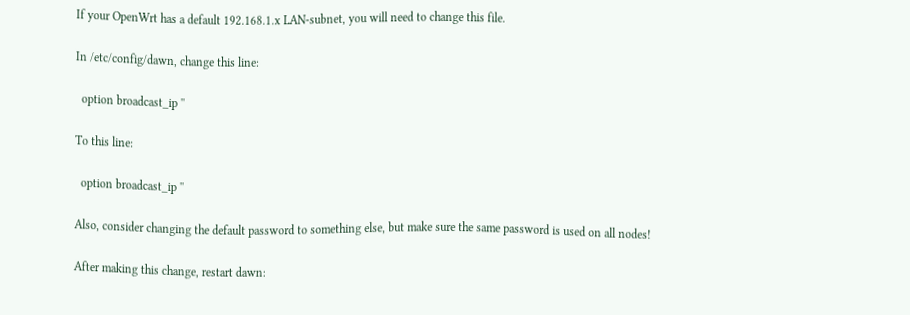If your OpenWrt has a default 192.168.1.x LAN-subnet, you will need to change this file.

In /etc/config/dawn, change this line:

  option broadcast_ip ''

To this line:

  option broadcast_ip ''

Also, consider changing the default password to something else, but make sure the same password is used on all nodes!

After making this change, restart dawn: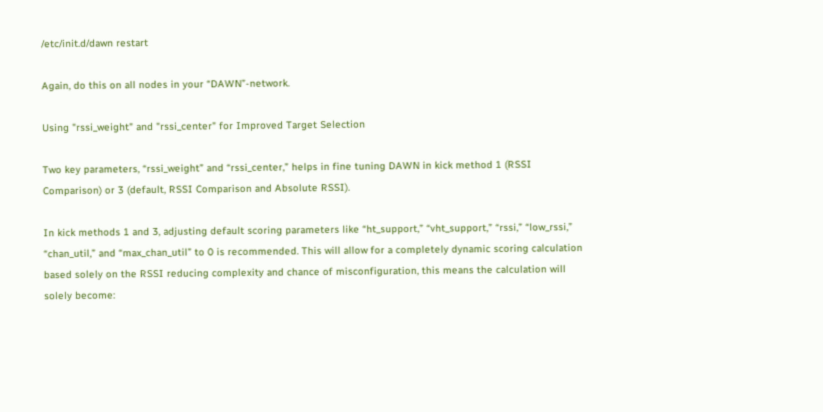/etc/init.d/dawn restart

Again, do this on all nodes in your “DAWN”-network.

Using "rssi_weight" and "rssi_center" for Improved Target Selection

Two key parameters, “rssi_weight” and “rssi_center,” helps in fine tuning DAWN in kick method 1 (RSSI Comparison) or 3 (default, RSSI Comparison and Absolute RSSI).

In kick methods 1 and 3, adjusting default scoring parameters like “ht_support,” “vht_support,” “rssi,” “low_rssi,” “chan_util,” and “max_chan_util” to 0 is recommended. This will allow for a completely dynamic scoring calculation based solely on the RSSI reducing complexity and chance of misconfiguration, this means the calculation will solely become: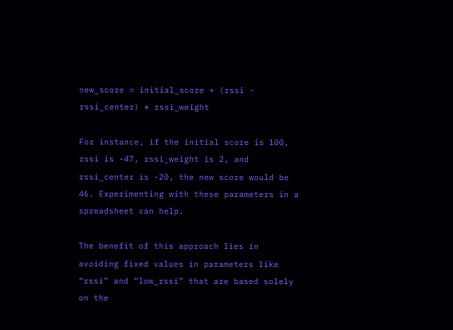new_score = initial_score + (rssi - rssi_center) * rssi_weight

For instance, if the initial score is 100, rssi is -47, rssi_weight is 2, and rssi_center is -20, the new score would be 46. Experimenting with these parameters in a spreadsheet can help.

The benefit of this approach lies in avoiding fixed values in parameters like “rssi” and “low_rssi” that are based solely on the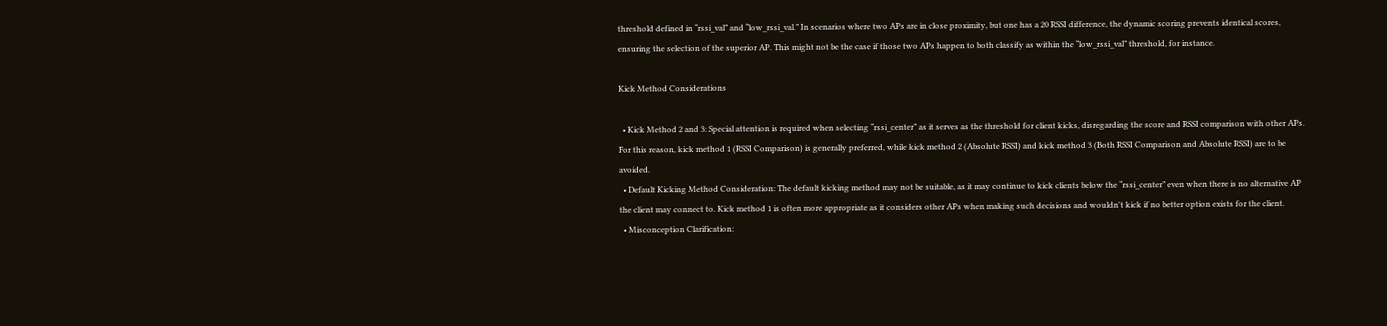threshold defined in “rssi_val” and “low_rssi_val.” In scenarios where two APs are in close proximity, but one has a 20 RSSI difference, the dynamic scoring prevents identical scores, ensuring the selection of the superior AP. This might not be the case if those two APs happen to both classify as within the “low_rssi_val” threshold, for instance.

Kick Method Considerations

  • Kick Method 2 and 3: Special attention is required when selecting “rssi_center” as it serves as the threshold for client kicks, disregarding the score and RSSI comparison with other APs. For this reason, kick method 1 (RSSI Comparison) is generally preferred, while kick method 2 (Absolute RSSI) and kick method 3 (Both RSSI Comparison and Absolute RSSI) are to be avoided.
  • Default Kicking Method Consideration: The default kicking method may not be suitable, as it may continue to kick clients below the “rssi_center” even when there is no alternative AP the client may connect to. Kick method 1 is often more appropriate as it considers other APs when making such decisions and wouldn't kick if no better option exists for the client.
  • Misconception Clarification: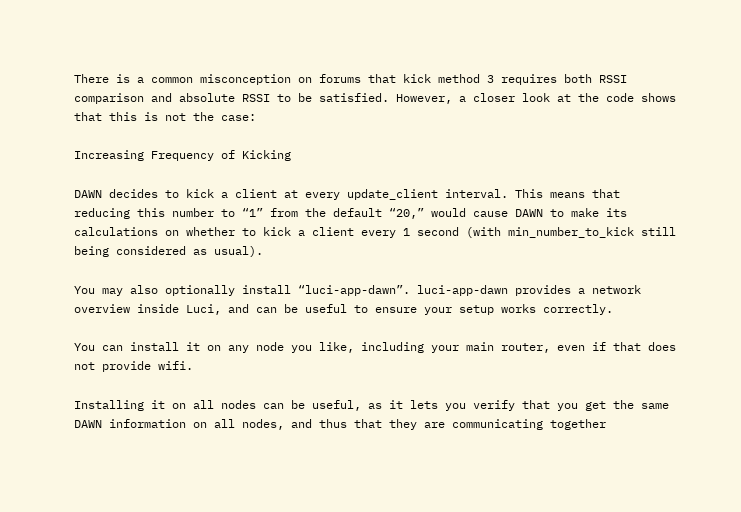There is a common misconception on forums that kick method 3 requires both RSSI comparison and absolute RSSI to be satisfied. However, a closer look at the code shows that this is not the case:

Increasing Frequency of Kicking

DAWN decides to kick a client at every update_client interval. This means that reducing this number to “1” from the default “20,” would cause DAWN to make its calculations on whether to kick a client every 1 second (with min_number_to_kick still being considered as usual).

You may also optionally install “luci-app-dawn”. luci-app-dawn provides a network overview inside Luci, and can be useful to ensure your setup works correctly.

You can install it on any node you like, including your main router, even if that does not provide wifi.

Installing it on all nodes can be useful, as it lets you verify that you get the same DAWN information on all nodes, and thus that they are communicating together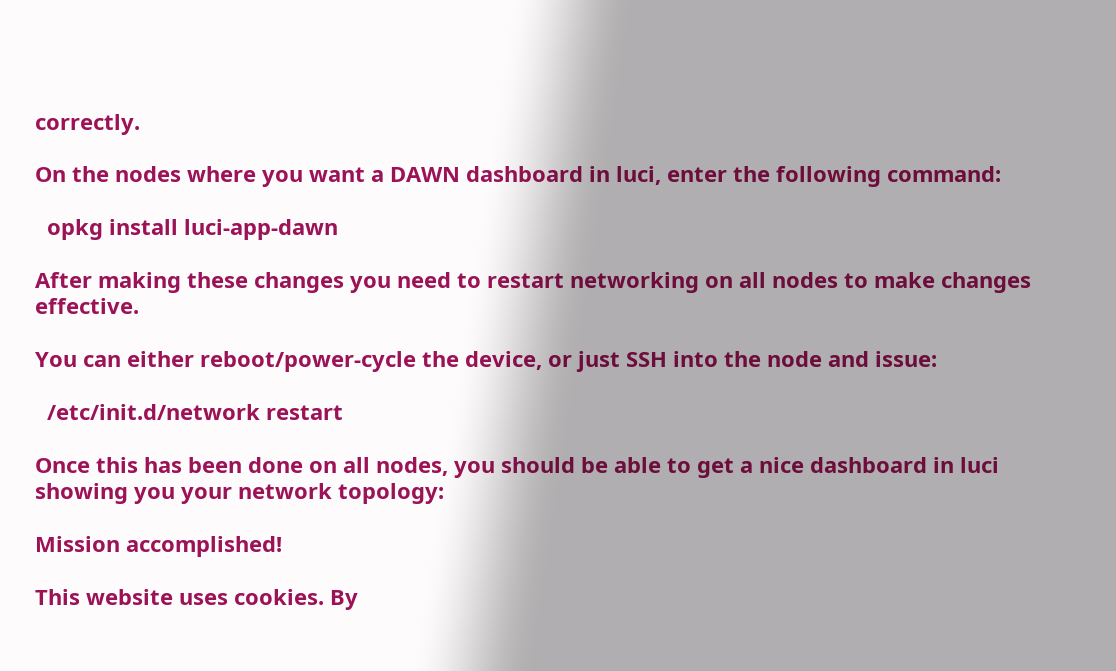correctly.

On the nodes where you want a DAWN dashboard in luci, enter the following command:

  opkg install luci-app-dawn

After making these changes you need to restart networking on all nodes to make changes effective.

You can either reboot/power-cycle the device, or just SSH into the node and issue:

  /etc/init.d/network restart

Once this has been done on all nodes, you should be able to get a nice dashboard in luci showing you your network topology:

Mission accomplished!

This website uses cookies. By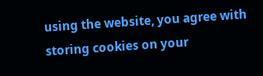using the website, you agree with storing cookies on your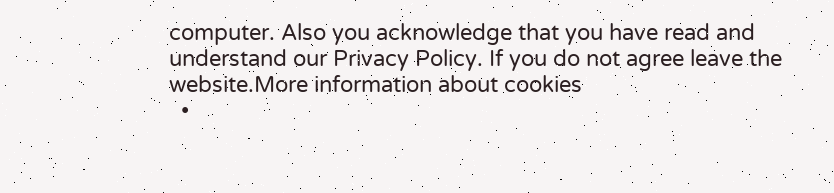computer. Also you acknowledge that you have read and understand our Privacy Policy. If you do not agree leave the website.More information about cookies
  •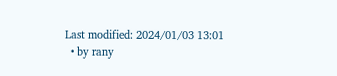Last modified: 2024/01/03 13:01
  • by rany